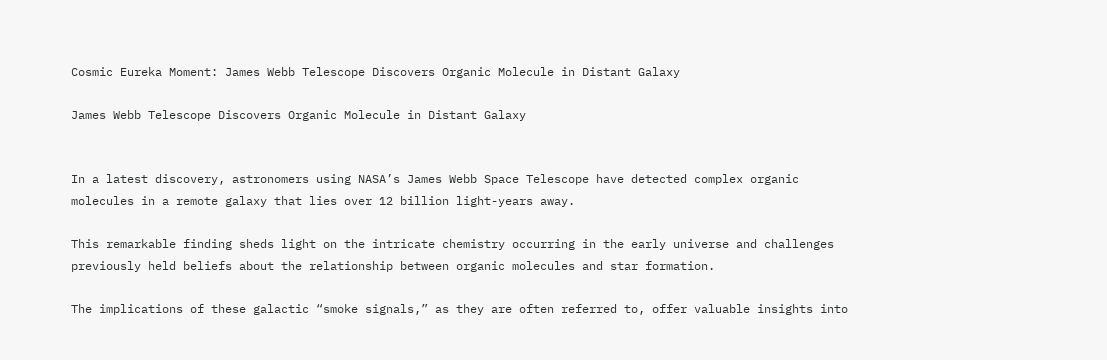Cosmic Eureka Moment: James Webb Telescope Discovers Organic Molecule in Distant Galaxy

James Webb Telescope Discovers Organic Molecule in Distant Galaxy


In a latest discovery, astronomers using NASA’s James Webb Space Telescope have detected complex organic molecules in a remote galaxy that lies over 12 billion light-years away.

This remarkable finding sheds light on the intricate chemistry occurring in the early universe and challenges previously held beliefs about the relationship between organic molecules and star formation.

The implications of these galactic “smoke signals,” as they are often referred to, offer valuable insights into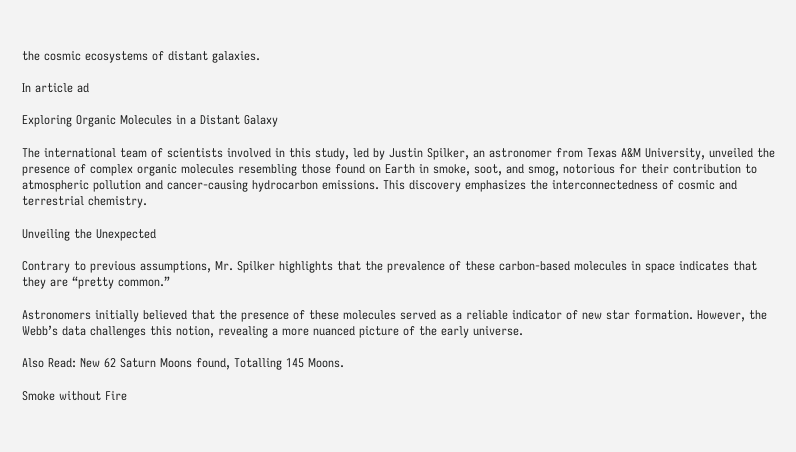the cosmic ecosystems of distant galaxies.

In article ad

Exploring Organic Molecules in a Distant Galaxy

The international team of scientists involved in this study, led by Justin Spilker, an astronomer from Texas A&M University, unveiled the presence of complex organic molecules resembling those found on Earth in smoke, soot, and smog, notorious for their contribution to atmospheric pollution and cancer-causing hydrocarbon emissions. This discovery emphasizes the interconnectedness of cosmic and terrestrial chemistry.

Unveiling the Unexpected

Contrary to previous assumptions, Mr. Spilker highlights that the prevalence of these carbon-based molecules in space indicates that they are “pretty common.”

Astronomers initially believed that the presence of these molecules served as a reliable indicator of new star formation. However, the Webb’s data challenges this notion, revealing a more nuanced picture of the early universe.

Also Read: New 62 Saturn Moons found, Totalling 145 Moons.

Smoke without Fire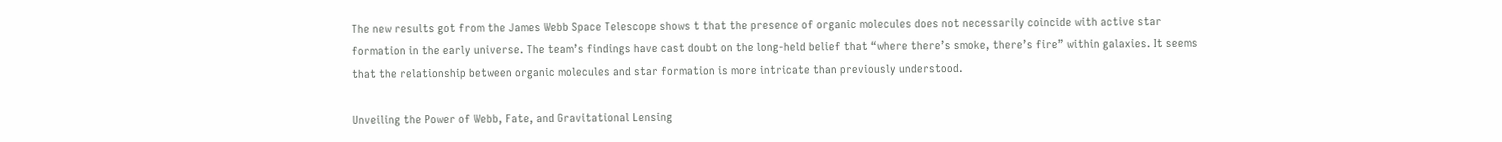The new results got from the James Webb Space Telescope shows t that the presence of organic molecules does not necessarily coincide with active star formation in the early universe. The team’s findings have cast doubt on the long-held belief that “where there’s smoke, there’s fire” within galaxies. It seems that the relationship between organic molecules and star formation is more intricate than previously understood.

Unveiling the Power of Webb, Fate, and Gravitational Lensing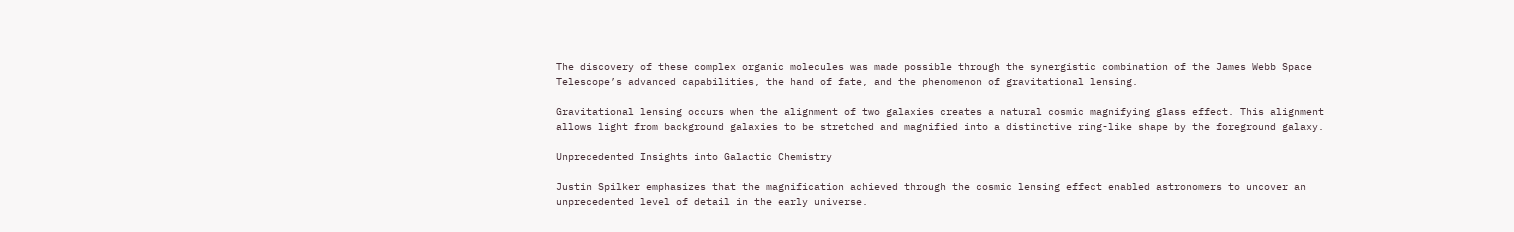The discovery of these complex organic molecules was made possible through the synergistic combination of the James Webb Space Telescope’s advanced capabilities, the hand of fate, and the phenomenon of gravitational lensing.

Gravitational lensing occurs when the alignment of two galaxies creates a natural cosmic magnifying glass effect. This alignment allows light from background galaxies to be stretched and magnified into a distinctive ring-like shape by the foreground galaxy.

Unprecedented Insights into Galactic Chemistry

Justin Spilker emphasizes that the magnification achieved through the cosmic lensing effect enabled astronomers to uncover an unprecedented level of detail in the early universe.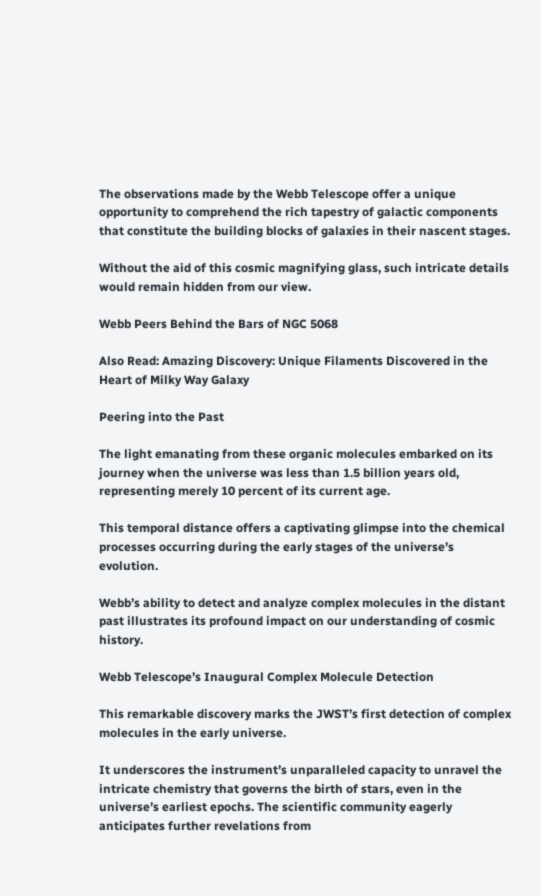The observations made by the Webb Telescope offer a unique opportunity to comprehend the rich tapestry of galactic components that constitute the building blocks of galaxies in their nascent stages.

Without the aid of this cosmic magnifying glass, such intricate details would remain hidden from our view.

Webb Peers Behind the Bars of NGC 5068

Also Read: Amazing Discovery: Unique Filaments Discovered in the Heart of Milky Way Galaxy

Peering into the Past

The light emanating from these organic molecules embarked on its journey when the universe was less than 1.5 billion years old, representing merely 10 percent of its current age.

This temporal distance offers a captivating glimpse into the chemical processes occurring during the early stages of the universe’s evolution.

Webb’s ability to detect and analyze complex molecules in the distant past illustrates its profound impact on our understanding of cosmic history.

Webb Telescope’s Inaugural Complex Molecule Detection

This remarkable discovery marks the JWST’s first detection of complex molecules in the early universe.

It underscores the instrument’s unparalleled capacity to unravel the intricate chemistry that governs the birth of stars, even in the universe’s earliest epochs. The scientific community eagerly anticipates further revelations from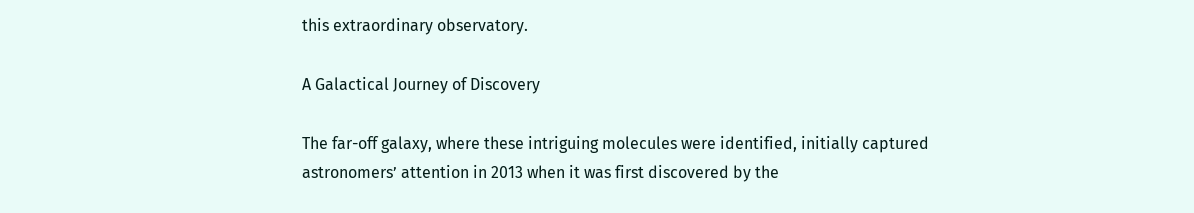this extraordinary observatory.

A Galactical Journey of Discovery

The far-off galaxy, where these intriguing molecules were identified, initially captured astronomers’ attention in 2013 when it was first discovered by the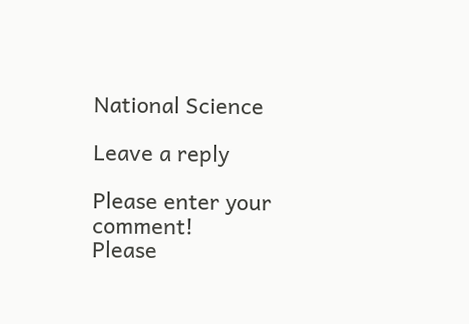National Science

Leave a reply

Please enter your comment!
Please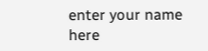enter your name here